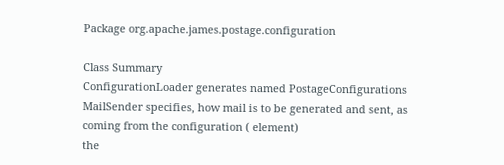Package org.apache.james.postage.configuration

Class Summary
ConfigurationLoader generates named PostageConfigurations
MailSender specifies, how mail is to be generated and sent, as coming from the configuration ( element)
the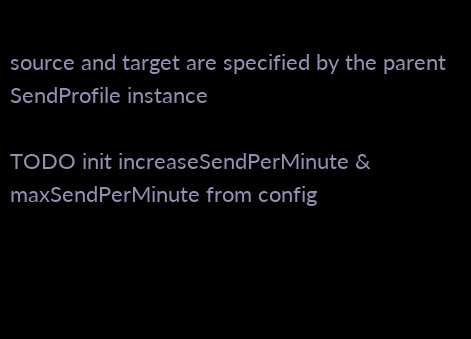source and target are specified by the parent SendProfile instance

TODO init increaseSendPerMinute & maxSendPerMinute from config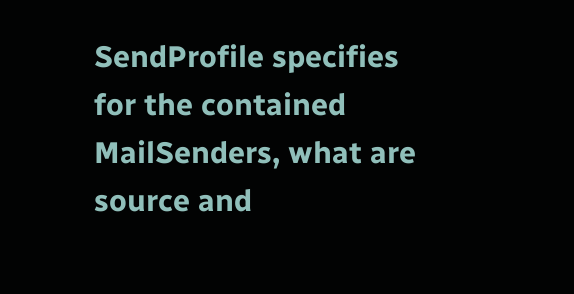SendProfile specifies for the contained MailSenders, what are source and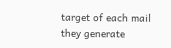target of each mail they generate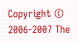Copyright © 2006-2007 The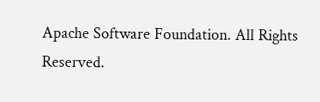Apache Software Foundation. All Rights Reserved.